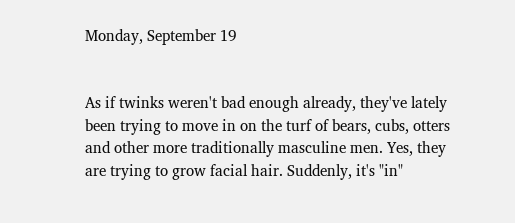Monday, September 19


As if twinks weren't bad enough already, they've lately been trying to move in on the turf of bears, cubs, otters and other more traditionally masculine men. Yes, they are trying to grow facial hair. Suddenly, it's "in"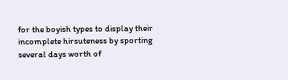for the boyish types to display their incomplete hirsuteness by sporting several days worth of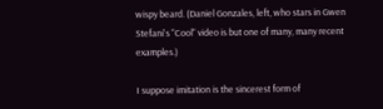wispy beard. (Daniel Gonzales, left, who stars in Gwen Stefani's "Cool" video is but one of many, many recent examples.)

I suppose imitation is the sincerest form of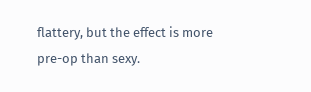flattery, but the effect is more pre-op than sexy.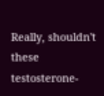Really, shouldn't these testosterone-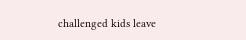challenged kids leave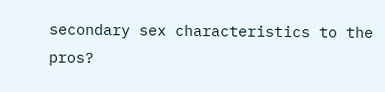secondary sex characteristics to the pros?